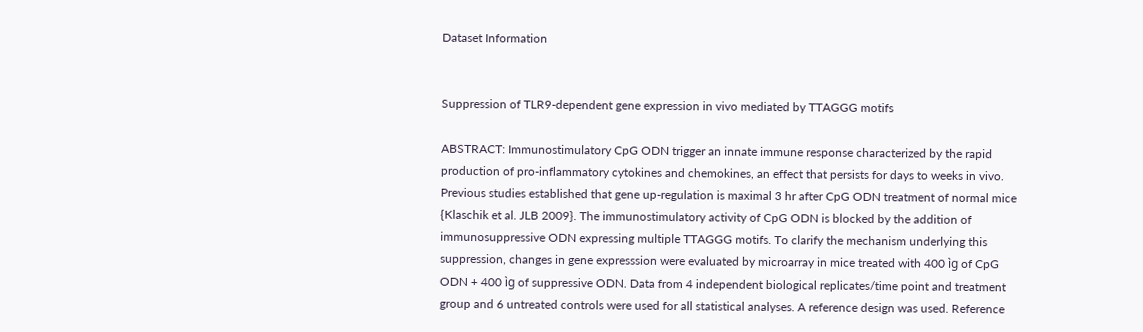Dataset Information


Suppression of TLR9-dependent gene expression in vivo mediated by TTAGGG motifs

ABSTRACT: Immunostimulatory CpG ODN trigger an innate immune response characterized by the rapid production of pro-inflammatory cytokines and chemokines, an effect that persists for days to weeks in vivo. Previous studies established that gene up-regulation is maximal 3 hr after CpG ODN treatment of normal mice {Klaschik et al. JLB 2009}. The immunostimulatory activity of CpG ODN is blocked by the addition of immunosuppressive ODN expressing multiple TTAGGG motifs. To clarify the mechanism underlying this suppression, changes in gene expresssion were evaluated by microarray in mice treated with 400 ìg of CpG ODN + 400 ìg of suppressive ODN. Data from 4 independent biological replicates/time point and treatment group and 6 untreated controls were used for all statistical analyses. A reference design was used. Reference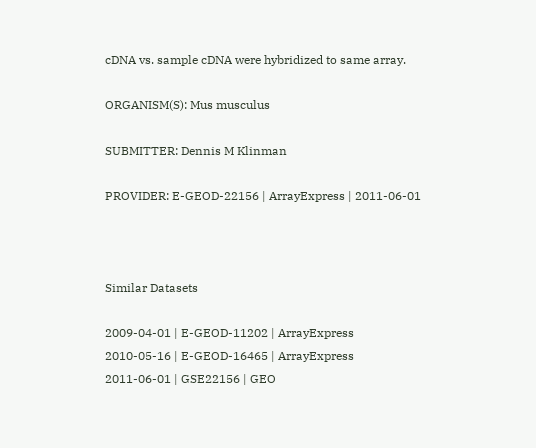cDNA vs. sample cDNA were hybridized to same array.

ORGANISM(S): Mus musculus

SUBMITTER: Dennis M Klinman

PROVIDER: E-GEOD-22156 | ArrayExpress | 2011-06-01



Similar Datasets

2009-04-01 | E-GEOD-11202 | ArrayExpress
2010-05-16 | E-GEOD-16465 | ArrayExpress
2011-06-01 | GSE22156 | GEO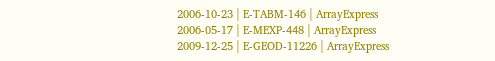2006-10-23 | E-TABM-146 | ArrayExpress
2006-05-17 | E-MEXP-448 | ArrayExpress
2009-12-25 | E-GEOD-11226 | ArrayExpress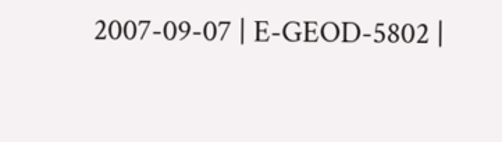2007-09-07 | E-GEOD-5802 |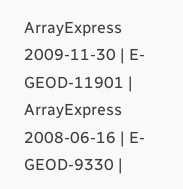ArrayExpress
2009-11-30 | E-GEOD-11901 | ArrayExpress
2008-06-16 | E-GEOD-9330 |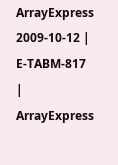ArrayExpress
2009-10-12 | E-TABM-817 | ArrayExpress